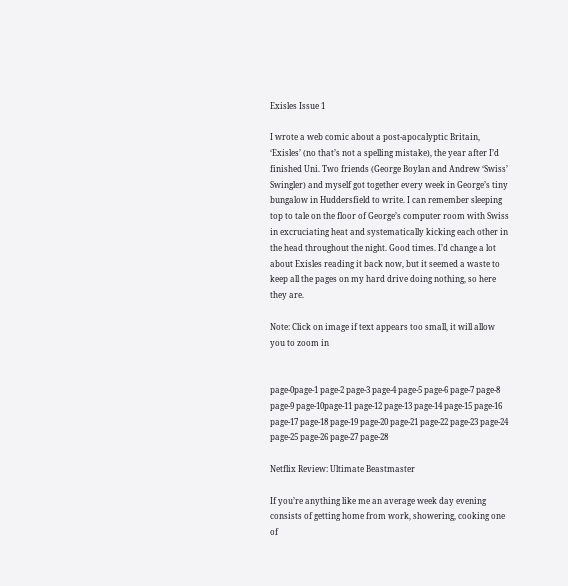Exisles Issue 1

I wrote a web comic about a post-apocalyptic Britain, ‘Exisles’ (no that’s not a spelling mistake), the year after I’d finished Uni. Two friends (George Boylan and Andrew ‘Swiss’ Swingler) and myself got together every week in George’s tiny bungalow in Huddersfield to write. I can remember sleeping top to tale on the floor of George’s computer room with Swiss in excruciating heat and systematically kicking each other in the head throughout the night. Good times. I’d change a lot about Exisles reading it back now, but it seemed a waste to keep all the pages on my hard drive doing nothing, so here they are.

Note: Click on image if text appears too small, it will allow you to zoom in


page-0page-1 page-2 page-3 page-4 page-5 page-6 page-7 page-8 page-9 page-10page-11 page-12 page-13 page-14 page-15 page-16 page-17 page-18 page-19 page-20 page-21 page-22 page-23 page-24 page-25 page-26 page-27 page-28

Netflix Review: Ultimate Beastmaster

If you’re anything like me an average week day evening consists of getting home from work, showering, cooking one of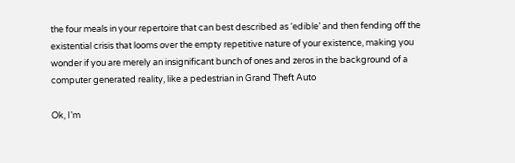the four meals in your repertoire that can best described as ‘edible’ and then fending off the existential crisis that looms over the empty repetitive nature of your existence, making you wonder if you are merely an insignificant bunch of ones and zeros in the background of a computer generated reality, like a pedestrian in Grand Theft Auto

Ok, I’m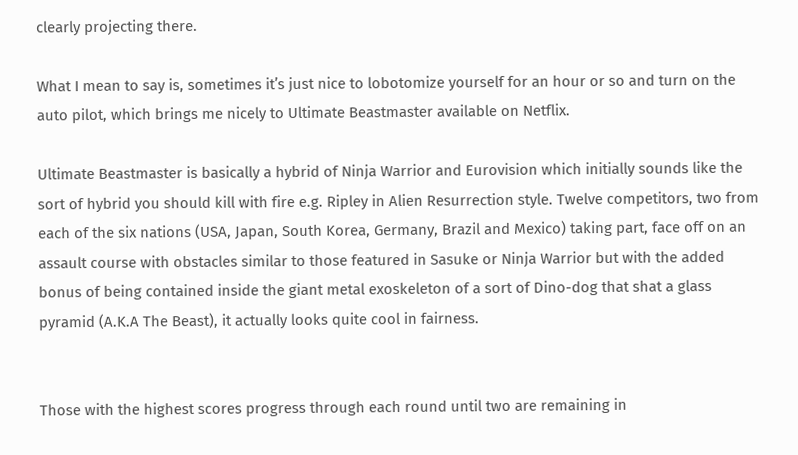clearly projecting there.

What I mean to say is, sometimes it’s just nice to lobotomize yourself for an hour or so and turn on the auto pilot, which brings me nicely to Ultimate Beastmaster available on Netflix.

Ultimate Beastmaster is basically a hybrid of Ninja Warrior and Eurovision which initially sounds like the sort of hybrid you should kill with fire e.g. Ripley in Alien Resurrection style. Twelve competitors, two from each of the six nations (USA, Japan, South Korea, Germany, Brazil and Mexico) taking part, face off on an assault course with obstacles similar to those featured in Sasuke or Ninja Warrior but with the added bonus of being contained inside the giant metal exoskeleton of a sort of Dino-dog that shat a glass pyramid (A.K.A The Beast), it actually looks quite cool in fairness.


Those with the highest scores progress through each round until two are remaining in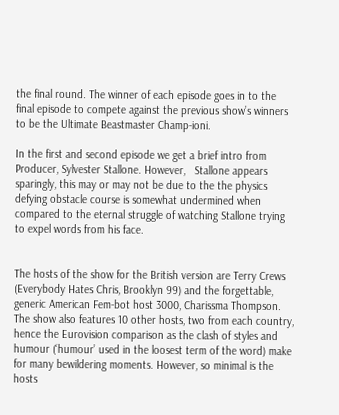the final round. The winner of each episode goes in to the final episode to compete against the previous show’s winners to be the Ultimate Beastmaster Champ-ioni.

In the first and second episode we get a brief intro from Producer, Sylvester Stallone. However,   Stallone appears sparingly, this may or may not be due to the the physics defying obstacle course is somewhat undermined when compared to the eternal struggle of watching Stallone trying to expel words from his face.


The hosts of the show for the British version are Terry Crews (Everybody Hates Chris, Brooklyn 99) and the forgettable, generic American Fem-bot host 3000, Charissma Thompson. The show also features 10 other hosts, two from each country, hence the Eurovision comparison as the clash of styles and humour (‘humour’ used in the loosest term of the word) make for many bewildering moments. However, so minimal is the hosts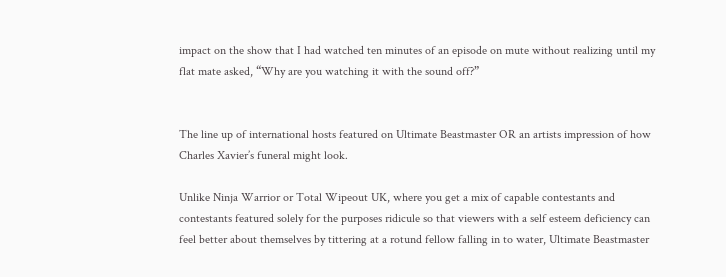impact on the show that I had watched ten minutes of an episode on mute without realizing until my flat mate asked, “Why are you watching it with the sound off?”


The line up of international hosts featured on Ultimate Beastmaster OR an artists impression of how Charles Xavier’s funeral might look.

Unlike Ninja Warrior or Total Wipeout UK, where you get a mix of capable contestants and contestants featured solely for the purposes ridicule so that viewers with a self esteem deficiency can feel better about themselves by tittering at a rotund fellow falling in to water, Ultimate Beastmaster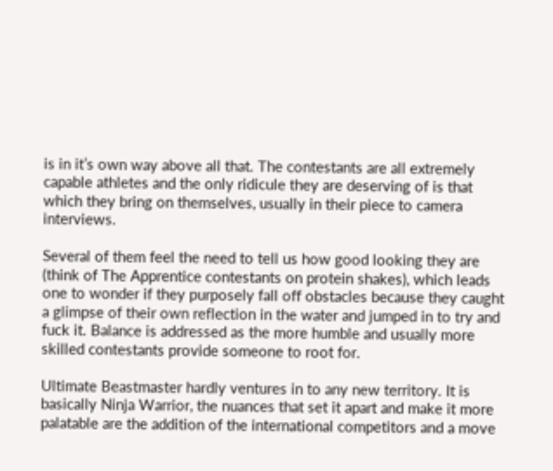is in it’s own way above all that. The contestants are all extremely capable athletes and the only ridicule they are deserving of is that which they bring on themselves, usually in their piece to camera interviews.

Several of them feel the need to tell us how good looking they are (think of The Apprentice contestants on protein shakes), which leads one to wonder if they purposely fall off obstacles because they caught a glimpse of their own reflection in the water and jumped in to try and fuck it. Balance is addressed as the more humble and usually more skilled contestants provide someone to root for.

Ultimate Beastmaster hardly ventures in to any new territory. It is basically Ninja Warrior, the nuances that set it apart and make it more palatable are the addition of the international competitors and a move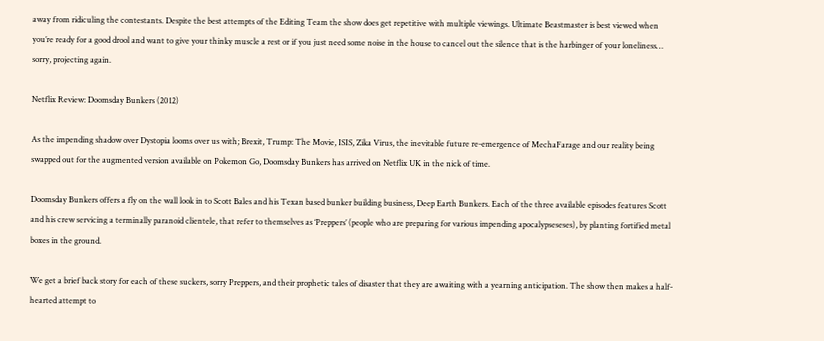away from ridiculing the contestants. Despite the best attempts of the Editing Team the show does get repetitive with multiple viewings. Ultimate Beastmaster is best viewed when you’re ready for a good drool and want to give your thinky muscle a rest or if you just need some noise in the house to cancel out the silence that is the harbinger of your loneliness… sorry, projecting again.

Netflix Review: Doomsday Bunkers (2012)

As the impending shadow over Dystopia looms over us with; Brexit, Trump: The Movie, ISIS, Zika Virus, the inevitable future re-emergence of MechaFarage and our reality being swapped out for the augmented version available on Pokemon Go, Doomsday Bunkers has arrived on Netflix UK in the nick of time.

Doomsday Bunkers offers a fly on the wall look in to Scott Bales and his Texan based bunker building business, Deep Earth Bunkers. Each of the three available episodes features Scott and his crew servicing a terminally paranoid clientele, that refer to themselves as ‘Preppers’ (people who are preparing for various impending apocalypseseses), by planting fortified metal boxes in the ground.

We get a brief back story for each of these suckers, sorry Preppers, and their prophetic tales of disaster that they are awaiting with a yearning anticipation. The show then makes a half-hearted attempt to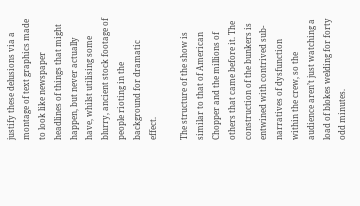justify these delusions via a montage of text graphics made to look like newspaper headlines of things that might happen, but never actually have, whilst utilising some blurry, ancient stock footage of people rioting in the background for dramatic effect.

The structure of the show is similar to that of American Chopper and the millions of others that came before it. The construction of the bunkers is entwined with contrived sub-narratives of dysfunction within the crew, so the audience aren’t just watching a load of blokes welding for forty odd minutes.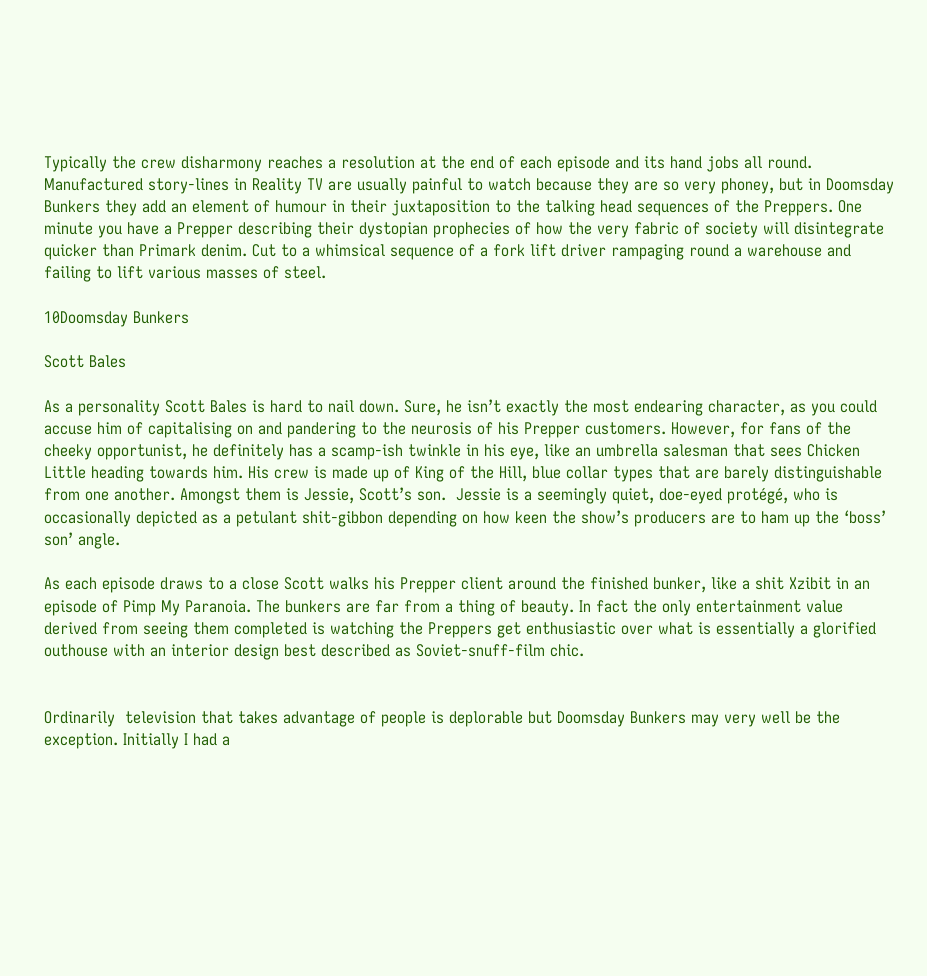Typically the crew disharmony reaches a resolution at the end of each episode and its hand jobs all round. Manufactured story-lines in Reality TV are usually painful to watch because they are so very phoney, but in Doomsday Bunkers they add an element of humour in their juxtaposition to the talking head sequences of the Preppers. One minute you have a Prepper describing their dystopian prophecies of how the very fabric of society will disintegrate quicker than Primark denim. Cut to a whimsical sequence of a fork lift driver rampaging round a warehouse and failing to lift various masses of steel.

10Doomsday Bunkers

Scott Bales

As a personality Scott Bales is hard to nail down. Sure, he isn’t exactly the most endearing character, as you could accuse him of capitalising on and pandering to the neurosis of his Prepper customers. However, for fans of the cheeky opportunist, he definitely has a scamp-ish twinkle in his eye, like an umbrella salesman that sees Chicken Little heading towards him. His crew is made up of King of the Hill, blue collar types that are barely distinguishable from one another. Amongst them is Jessie, Scott’s son.  Jessie is a seemingly quiet, doe-eyed protégé, who is occasionally depicted as a petulant shit-gibbon depending on how keen the show’s producers are to ham up the ‘boss’ son’ angle.

As each episode draws to a close Scott walks his Prepper client around the finished bunker, like a shit Xzibit in an episode of Pimp My Paranoia. The bunkers are far from a thing of beauty. In fact the only entertainment value derived from seeing them completed is watching the Preppers get enthusiastic over what is essentially a glorified outhouse with an interior design best described as Soviet-snuff-film chic.


Ordinarily  television that takes advantage of people is deplorable but Doomsday Bunkers may very well be the exception. Initially I had a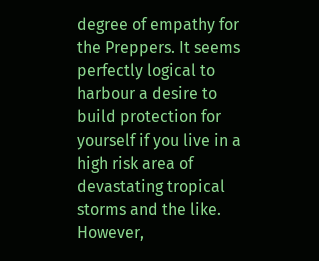degree of empathy for the Preppers. It seems perfectly logical to harbour a desire to build protection for yourself if you live in a high risk area of devastating tropical storms and the like. However,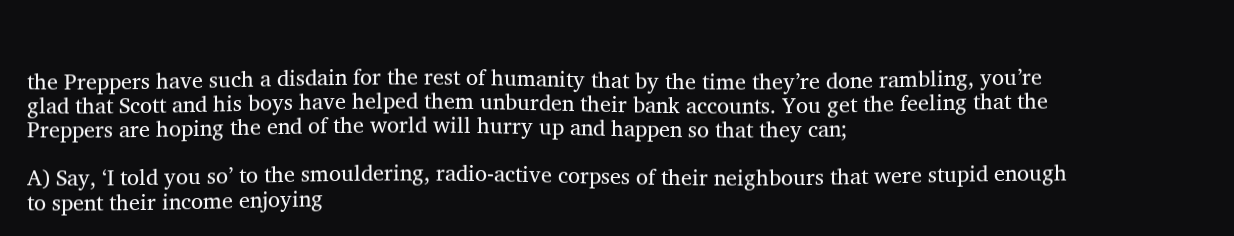the Preppers have such a disdain for the rest of humanity that by the time they’re done rambling, you’re glad that Scott and his boys have helped them unburden their bank accounts. You get the feeling that the Preppers are hoping the end of the world will hurry up and happen so that they can;

A) Say, ‘I told you so’ to the smouldering, radio-active corpses of their neighbours that were stupid enough to spent their income enjoying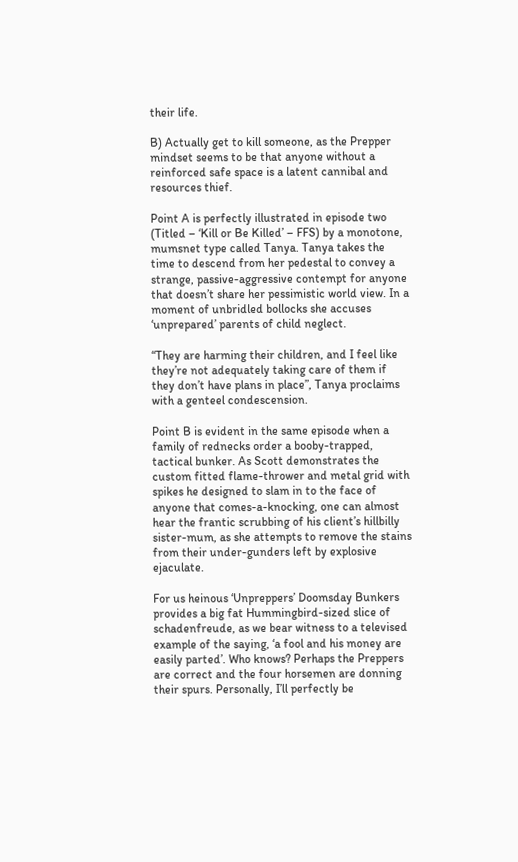their life.

B) Actually get to kill someone, as the Prepper mindset seems to be that anyone without a reinforced safe space is a latent cannibal and resources thief.

Point A is perfectly illustrated in episode two (Titled – ‘Kill or Be Killed’ – FFS) by a monotone, mumsnet type called Tanya. Tanya takes the time to descend from her pedestal to convey a strange, passive-aggressive contempt for anyone that doesn’t share her pessimistic world view. In a moment of unbridled bollocks she accuses ‘unprepared’ parents of child neglect.

“They are harming their children, and I feel like they’re not adequately taking care of them if they don’t have plans in place”, Tanya proclaims with a genteel condescension.

Point B is evident in the same episode when a family of rednecks order a booby-trapped, tactical bunker. As Scott demonstrates the custom fitted flame-thrower and metal grid with spikes he designed to slam in to the face of anyone that comes-a-knocking, one can almost hear the frantic scrubbing of his client’s hillbilly sister-mum, as she attempts to remove the stains from their under-gunders left by explosive ejaculate.

For us heinous ‘Unpreppers’ Doomsday Bunkers provides a big fat Hummingbird-sized slice of schadenfreude, as we bear witness to a televised example of the saying, ‘a fool and his money are easily parted’. Who knows? Perhaps the Preppers are correct and the four horsemen are donning their spurs. Personally, I’ll perfectly be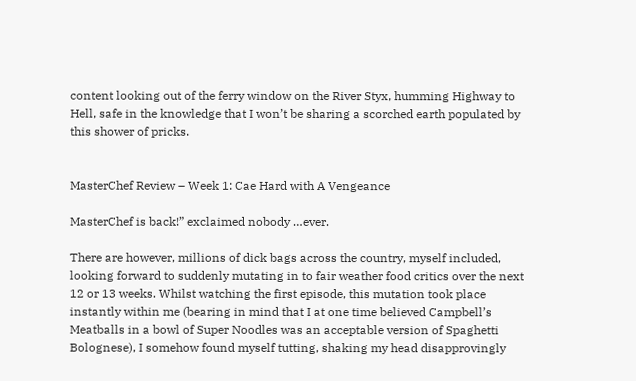content looking out of the ferry window on the River Styx, humming Highway to Hell, safe in the knowledge that I won’t be sharing a scorched earth populated by this shower of pricks.


MasterChef Review – Week 1: Cae Hard with A Vengeance

MasterChef is back!” exclaimed nobody …ever.

There are however, millions of dick bags across the country, myself included, looking forward to suddenly mutating in to fair weather food critics over the next 12 or 13 weeks. Whilst watching the first episode, this mutation took place instantly within me (bearing in mind that I at one time believed Campbell’s Meatballs in a bowl of Super Noodles was an acceptable version of Spaghetti Bolognese), I somehow found myself tutting, shaking my head disapprovingly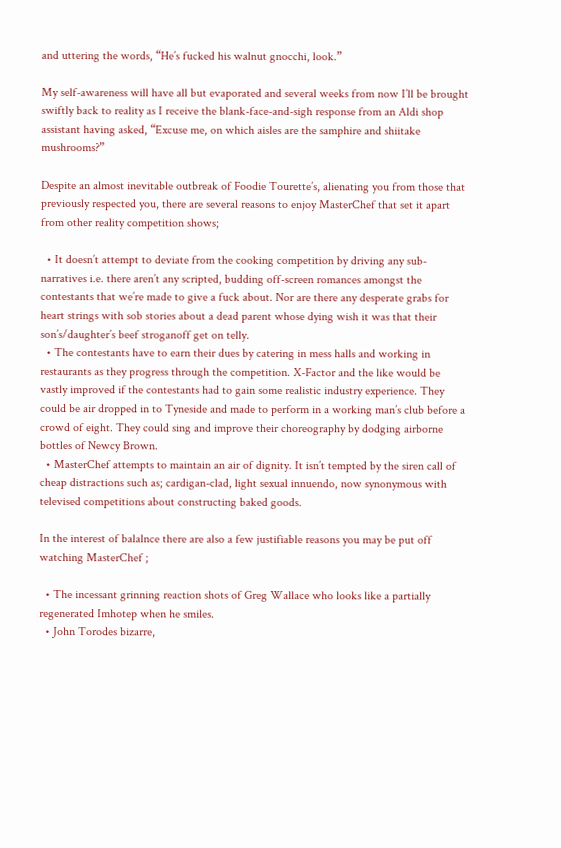and uttering the words, “He’s fucked his walnut gnocchi, look.”

My self-awareness will have all but evaporated and several weeks from now I’ll be brought swiftly back to reality as I receive the blank-face-and-sigh response from an Aldi shop assistant having asked, “Excuse me, on which aisles are the samphire and shiitake mushrooms?”

Despite an almost inevitable outbreak of Foodie Tourette’s, alienating you from those that previously respected you, there are several reasons to enjoy MasterChef that set it apart from other reality competition shows;

  • It doesn’t attempt to deviate from the cooking competition by driving any sub-narratives i.e. there aren’t any scripted, budding off-screen romances amongst the contestants that we’re made to give a fuck about. Nor are there any desperate grabs for heart strings with sob stories about a dead parent whose dying wish it was that their son’s/daughter’s beef stroganoff get on telly.
  • The contestants have to earn their dues by catering in mess halls and working in restaurants as they progress through the competition. X-Factor and the like would be vastly improved if the contestants had to gain some realistic industry experience. They could be air dropped in to Tyneside and made to perform in a working man’s club before a crowd of eight. They could sing and improve their choreography by dodging airborne bottles of Newcy Brown.
  • MasterChef attempts to maintain an air of dignity. It isn’t tempted by the siren call of cheap distractions such as; cardigan-clad, light sexual innuendo, now synonymous with televised competitions about constructing baked goods.

In the interest of balalnce there are also a few justifiable reasons you may be put off watching MasterChef ;

  • The incessant grinning reaction shots of Greg Wallace who looks like a partially regenerated Imhotep when he smiles.
  • John Torodes bizarre,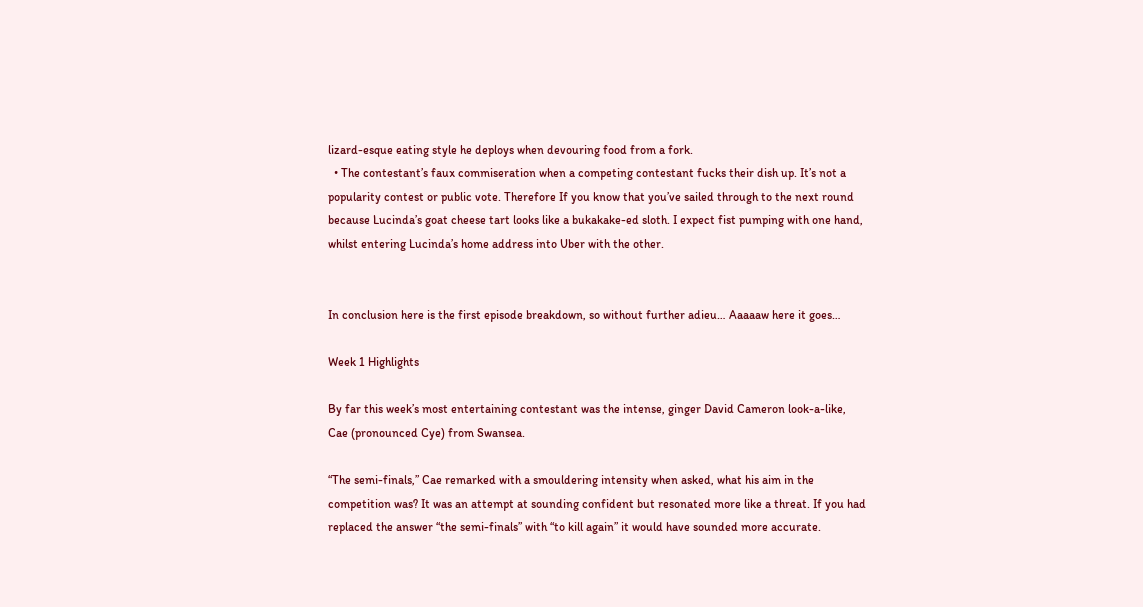lizard-esque eating style he deploys when devouring food from a fork.
  • The contestant’s faux commiseration when a competing contestant fucks their dish up. It’s not a popularity contest or public vote. Therefore If you know that you’ve sailed through to the next round because Lucinda’s goat cheese tart looks like a bukakake-ed sloth. I expect fist pumping with one hand, whilst entering Lucinda’s home address into Uber with the other.


In conclusion here is the first episode breakdown, so without further adieu… Aaaaaw here it goes…

Week 1 Highlights

By far this week’s most entertaining contestant was the intense, ginger David Cameron look-a-like, Cae (pronounced Cye) from Swansea.

“The semi-finals,” Cae remarked with a smouldering intensity when asked, what his aim in the competition was? It was an attempt at sounding confident but resonated more like a threat. If you had replaced the answer “the semi-finals” with “to kill again” it would have sounded more accurate.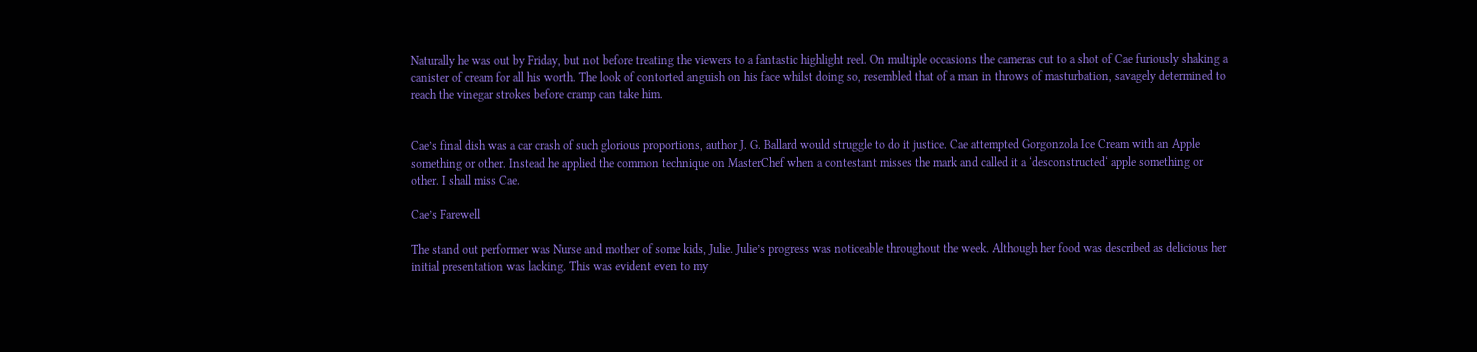Naturally he was out by Friday, but not before treating the viewers to a fantastic highlight reel. On multiple occasions the cameras cut to a shot of Cae furiously shaking a canister of cream for all his worth. The look of contorted anguish on his face whilst doing so, resembled that of a man in throws of masturbation, savagely determined to reach the vinegar strokes before cramp can take him.


Cae’s final dish was a car crash of such glorious proportions, author J. G. Ballard would struggle to do it justice. Cae attempted Gorgonzola Ice Cream with an Apple something or other. Instead he applied the common technique on MasterChef when a contestant misses the mark and called it a ‘desconstructed‘ apple something or other. I shall miss Cae.

Cae’s Farewell

The stand out performer was Nurse and mother of some kids, Julie. Julie’s progress was noticeable throughout the week. Although her food was described as delicious her initial presentation was lacking. This was evident even to my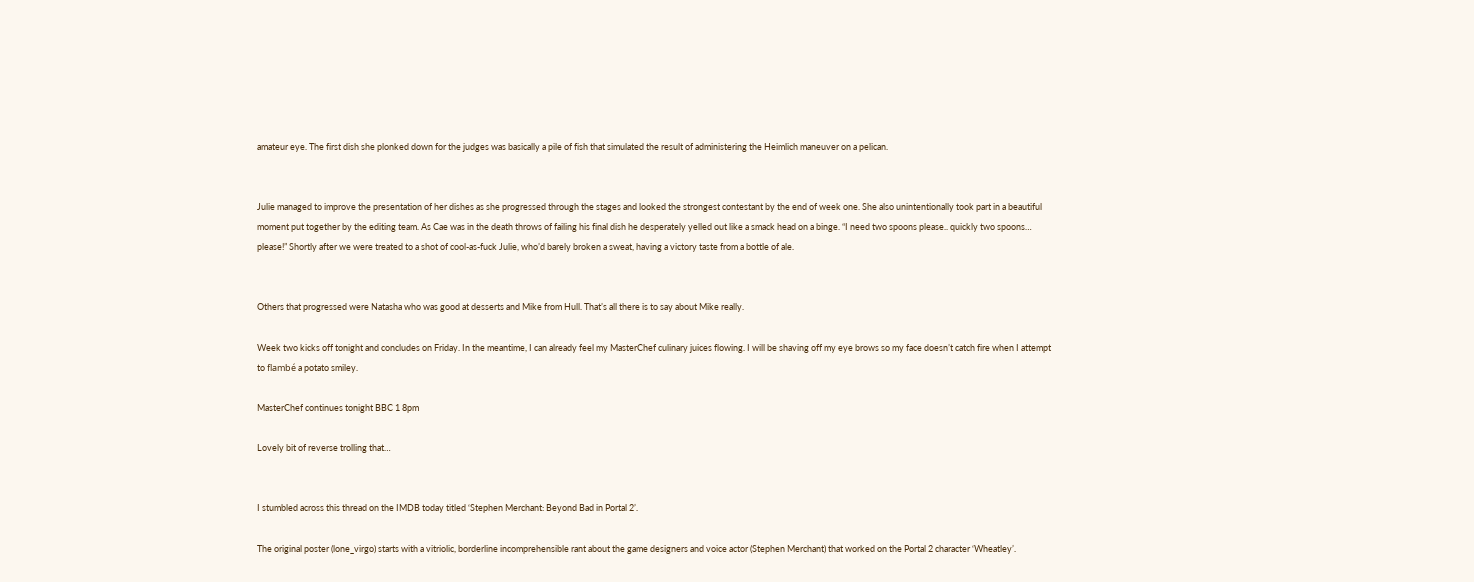amateur eye. The first dish she plonked down for the judges was basically a pile of fish that simulated the result of administering the Heimlich maneuver on a pelican.


Julie managed to improve the presentation of her dishes as she progressed through the stages and looked the strongest contestant by the end of week one. She also unintentionally took part in a beautiful moment put together by the editing team. As Cae was in the death throws of failing his final dish he desperately yelled out like a smack head on a binge. “I need two spoons please.. quickly two spoons… please!” Shortly after we were treated to a shot of cool-as-fuck Julie, who’d barely broken a sweat, having a victory taste from a bottle of ale.


Others that progressed were Natasha who was good at desserts and Mike from Hull. That’s all there is to say about Mike really.

Week two kicks off tonight and concludes on Friday. In the meantime, I can already feel my MasterChef culinary juices flowing. I will be shaving off my eye brows so my face doesn’t catch fire when I attempt to flambé a potato smiley.

MasterChef continues tonight BBC 1 8pm

Lovely bit of reverse trolling that…


I stumbled across this thread on the IMDB today titled ‘Stephen Merchant: Beyond Bad in Portal 2’.

The original poster (lone_virgo) starts with a vitriolic, borderline incomprehensible rant about the game designers and voice actor (Stephen Merchant) that worked on the Portal 2 character ‘Wheatley’.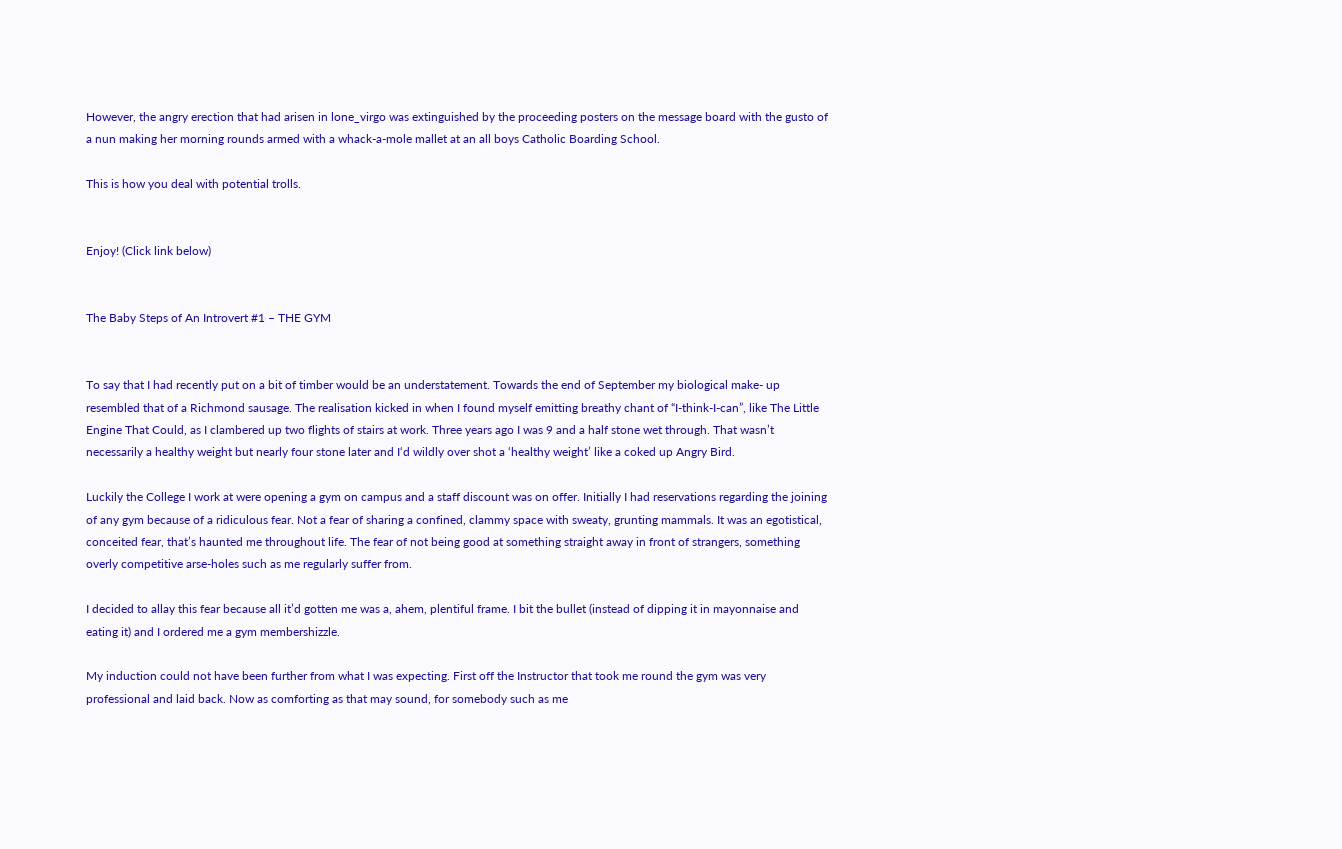However, the angry erection that had arisen in lone_virgo was extinguished by the proceeding posters on the message board with the gusto of a nun making her morning rounds armed with a whack-a-mole mallet at an all boys Catholic Boarding School.

This is how you deal with potential trolls.


Enjoy! (Click link below)


The Baby Steps of An Introvert #1 – THE GYM


To say that I had recently put on a bit of timber would be an understatement. Towards the end of September my biological make- up resembled that of a Richmond sausage. The realisation kicked in when I found myself emitting breathy chant of “I-think-I-can”, like The Little Engine That Could, as I clambered up two flights of stairs at work. Three years ago I was 9 and a half stone wet through. That wasn’t necessarily a healthy weight but nearly four stone later and I‘d wildly over shot a ‘healthy weight’ like a coked up Angry Bird.

Luckily the College I work at were opening a gym on campus and a staff discount was on offer. Initially I had reservations regarding the joining of any gym because of a ridiculous fear. Not a fear of sharing a confined, clammy space with sweaty, grunting mammals. It was an egotistical, conceited fear, that’s haunted me throughout life. The fear of not being good at something straight away in front of strangers, something overly competitive arse-holes such as me regularly suffer from.

I decided to allay this fear because all it’d gotten me was a, ahem, plentiful frame. I bit the bullet (instead of dipping it in mayonnaise and eating it) and I ordered me a gym membershizzle.

My induction could not have been further from what I was expecting. First off the Instructor that took me round the gym was very professional and laid back. Now as comforting as that may sound, for somebody such as me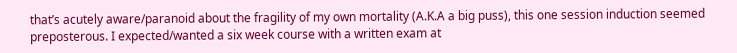that’s acutely aware/paranoid about the fragility of my own mortality (A.K.A a big puss), this one session induction seemed preposterous. I expected/wanted a six week course with a written exam at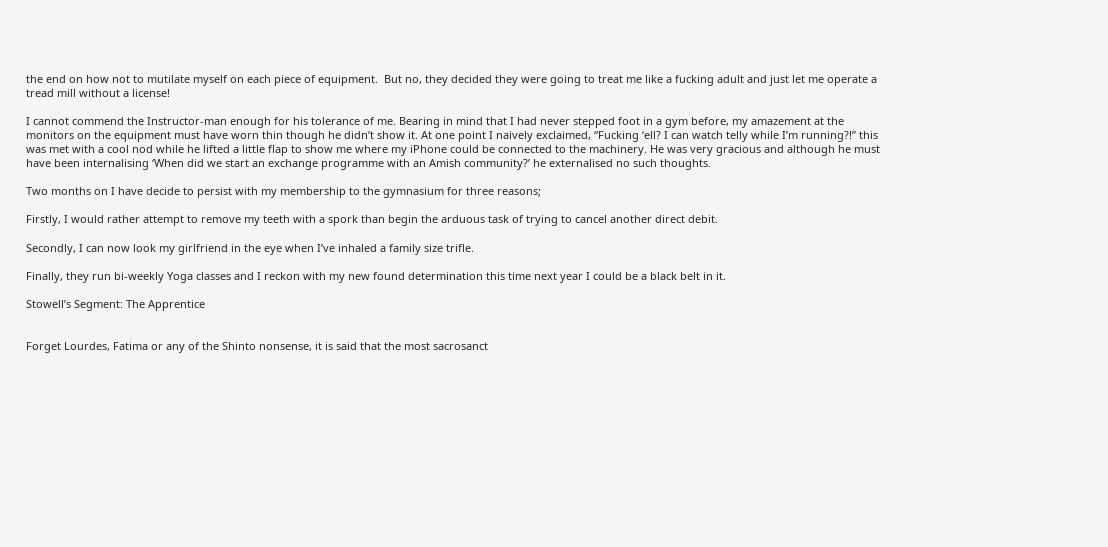the end on how not to mutilate myself on each piece of equipment.  But no, they decided they were going to treat me like a fucking adult and just let me operate a tread mill without a license!

I cannot commend the Instructor-man enough for his tolerance of me. Bearing in mind that I had never stepped foot in a gym before, my amazement at the monitors on the equipment must have worn thin though he didn’t show it. At one point I naively exclaimed, “Fucking ‘ell? I can watch telly while I’m running?!” this was met with a cool nod while he lifted a little flap to show me where my iPhone could be connected to the machinery. He was very gracious and although he must have been internalising ‘When did we start an exchange programme with an Amish community?’ he externalised no such thoughts.

Two months on I have decide to persist with my membership to the gymnasium for three reasons;

Firstly, I would rather attempt to remove my teeth with a spork than begin the arduous task of trying to cancel another direct debit.

Secondly, I can now look my girlfriend in the eye when I’ve inhaled a family size trifle.

Finally, they run bi-weekly Yoga classes and I reckon with my new found determination this time next year I could be a black belt in it.

Stowell’s Segment: The Apprentice


Forget Lourdes, Fatima or any of the Shinto nonsense, it is said that the most sacrosanct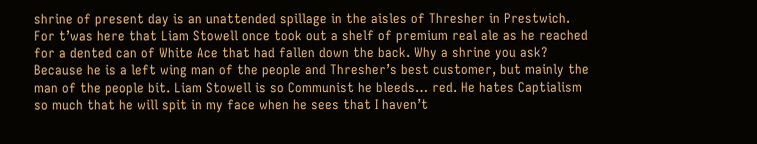shrine of present day is an unattended spillage in the aisles of Thresher in Prestwich. For t’was here that Liam Stowell once took out a shelf of premium real ale as he reached for a dented can of White Ace that had fallen down the back. Why a shrine you ask? Because he is a left wing man of the people and Thresher’s best customer, but mainly the man of the people bit. Liam Stowell is so Communist he bleeds… red. He hates Captialism so much that he will spit in my face when he sees that I haven’t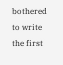bothered to write the first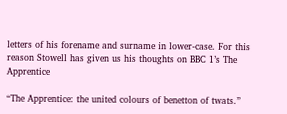letters of his forename and surname in lower-case. For this reason Stowell has given us his thoughts on BBC 1’s The Apprentice

“The Apprentice: the united colours of benetton of twats.”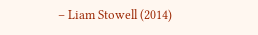– Liam Stowell (2014)